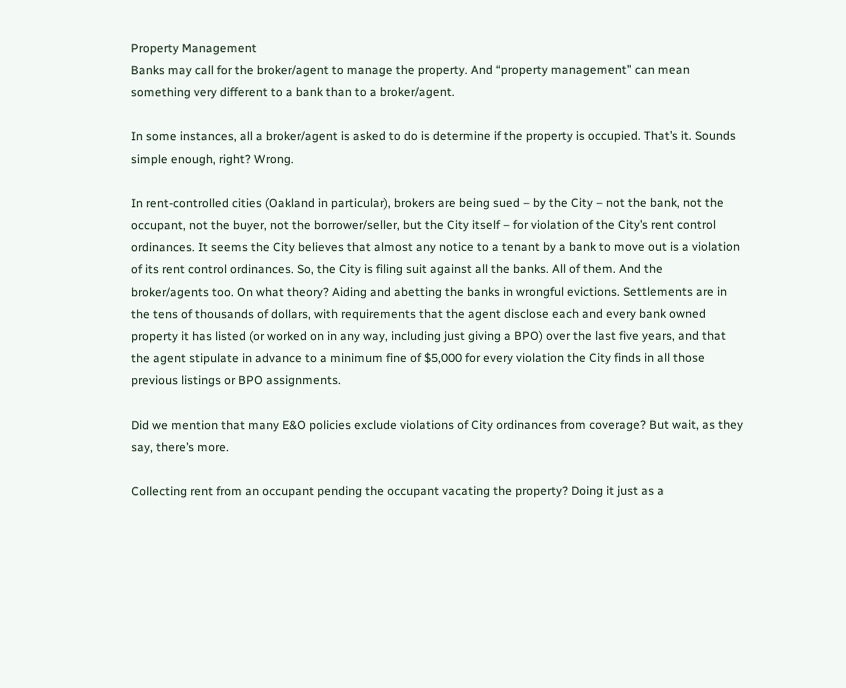Property Management
Banks may call for the broker/agent to manage the property. And “property management” can mean something very different to a bank than to a broker/agent.

In some instances, all a broker/agent is asked to do is determine if the property is occupied. That’s it. Sounds simple enough, right? Wrong.

In rent-controlled cities (Oakland in particular), brokers are being sued – by the City – not the bank, not the occupant, not the buyer, not the borrower/seller, but the City itself – for violation of the City’s rent control ordinances. It seems the City believes that almost any notice to a tenant by a bank to move out is a violation of its rent control ordinances. So, the City is filing suit against all the banks. All of them. And the broker/agents too. On what theory? Aiding and abetting the banks in wrongful evictions. Settlements are in the tens of thousands of dollars, with requirements that the agent disclose each and every bank owned property it has listed (or worked on in any way, including just giving a BPO) over the last five years, and that the agent stipulate in advance to a minimum fine of $5,000 for every violation the City finds in all those previous listings or BPO assignments.

Did we mention that many E&O policies exclude violations of City ordinances from coverage? But wait, as they say, there’s more.

Collecting rent from an occupant pending the occupant vacating the property? Doing it just as a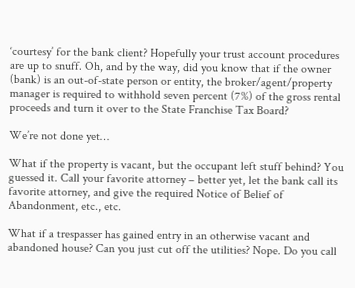‘courtesy’ for the bank client? Hopefully your trust account procedures are up to snuff. Oh, and by the way, did you know that if the owner (bank) is an out-of-state person or entity, the broker/agent/property manager is required to withhold seven percent (7%) of the gross rental proceeds and turn it over to the State Franchise Tax Board?

We’re not done yet…

What if the property is vacant, but the occupant left stuff behind? You guessed it. Call your favorite attorney – better yet, let the bank call its favorite attorney, and give the required Notice of Belief of Abandonment, etc., etc.

What if a trespasser has gained entry in an otherwise vacant and abandoned house? Can you just cut off the utilities? Nope. Do you call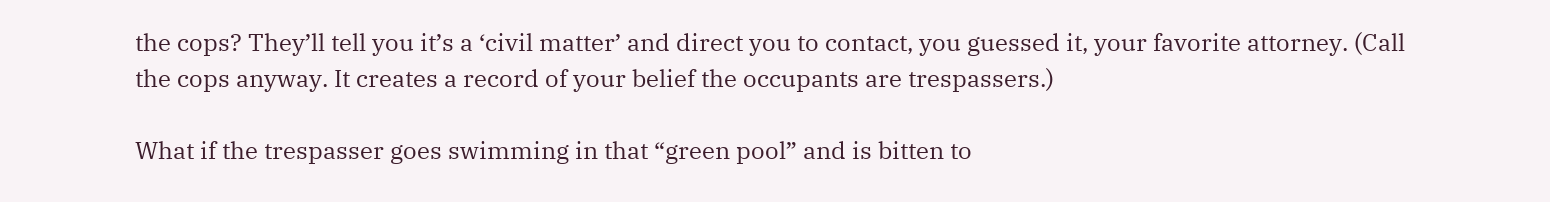the cops? They’ll tell you it’s a ‘civil matter’ and direct you to contact, you guessed it, your favorite attorney. (Call the cops anyway. It creates a record of your belief the occupants are trespassers.)

What if the trespasser goes swimming in that “green pool” and is bitten to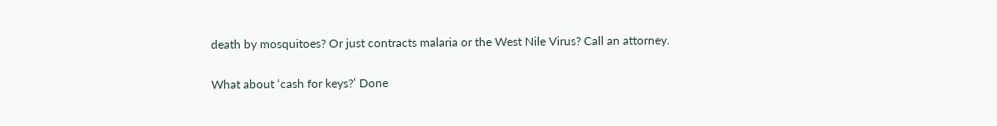death by mosquitoes? Or just contracts malaria or the West Nile Virus? Call an attorney.

What about ‘cash for keys?’ Done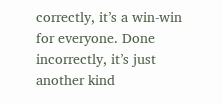correctly, it’s a win-win for everyone. Done incorrectly, it’s just another kind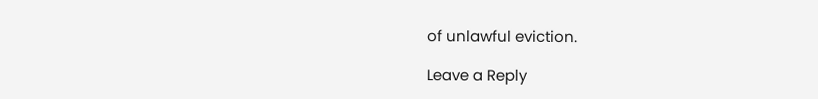of unlawful eviction.

Leave a Reply